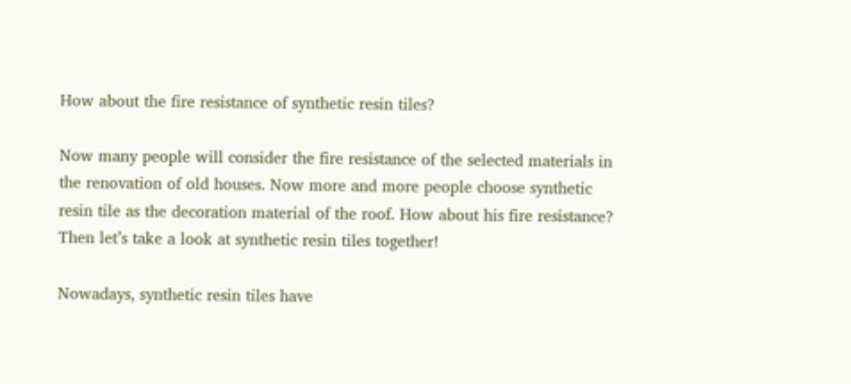How about the fire resistance of synthetic resin tiles?

Now many people will consider the fire resistance of the selected materials in the renovation of old houses. Now more and more people choose synthetic resin tile as the decoration material of the roof. How about his fire resistance? Then let’s take a look at synthetic resin tiles together!

Nowadays, synthetic resin tiles have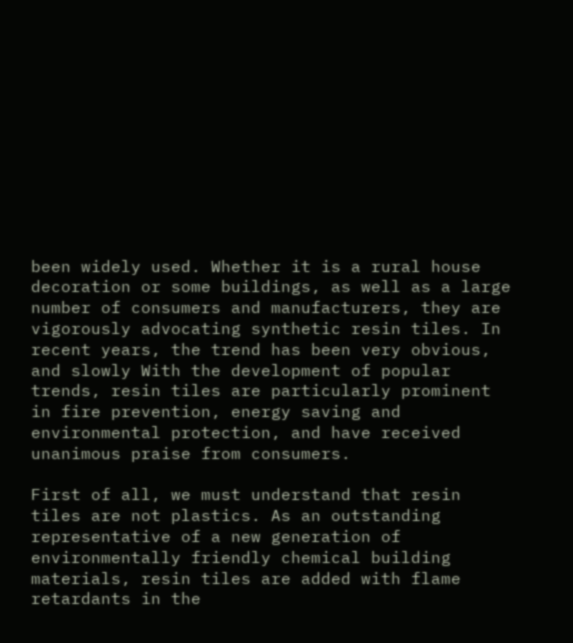been widely used. Whether it is a rural house decoration or some buildings, as well as a large number of consumers and manufacturers, they are vigorously advocating synthetic resin tiles. In recent years, the trend has been very obvious, and slowly With the development of popular trends, resin tiles are particularly prominent in fire prevention, energy saving and environmental protection, and have received unanimous praise from consumers.

First of all, we must understand that resin tiles are not plastics. As an outstanding representative of a new generation of environmentally friendly chemical building materials, resin tiles are added with flame retardants in the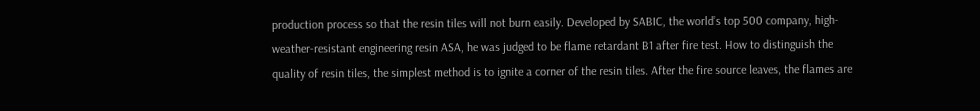production process so that the resin tiles will not burn easily. Developed by SABIC, the world’s top 500 company, high-weather-resistant engineering resin ASA, he was judged to be flame retardant B1 after fire test. How to distinguish the quality of resin tiles, the simplest method is to ignite a corner of the resin tiles. After the fire source leaves, the flames are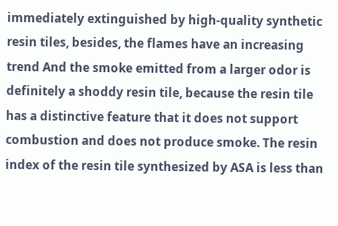immediately extinguished by high-quality synthetic resin tiles, besides, the flames have an increasing trend And the smoke emitted from a larger odor is definitely a shoddy resin tile, because the resin tile has a distinctive feature that it does not support combustion and does not produce smoke. The resin index of the resin tile synthesized by ASA is less than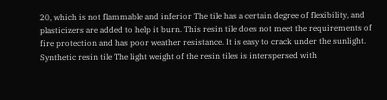20, which is not flammable and inferior The tile has a certain degree of flexibility, and plasticizers are added to help it burn. This resin tile does not meet the requirements of fire protection and has poor weather resistance. It is easy to crack under the sunlight. Synthetic resin tile The light weight of the resin tiles is interspersed with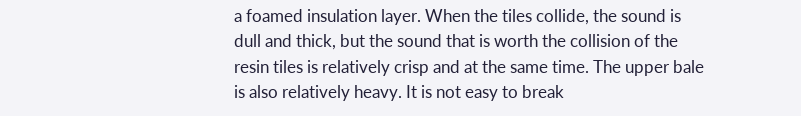a foamed insulation layer. When the tiles collide, the sound is dull and thick, but the sound that is worth the collision of the resin tiles is relatively crisp and at the same time. The upper bale is also relatively heavy. It is not easy to break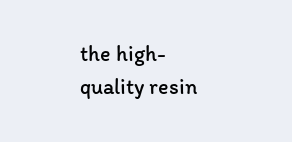the high-quality resin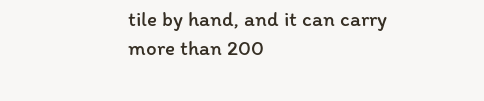tile by hand, and it can carry more than 200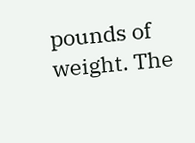pounds of weight. The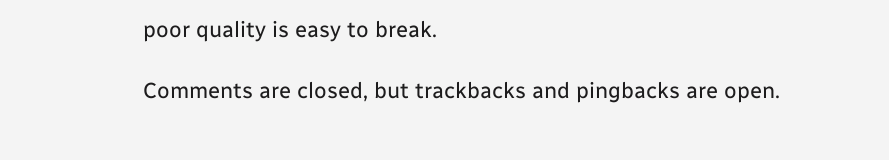poor quality is easy to break.

Comments are closed, but trackbacks and pingbacks are open.